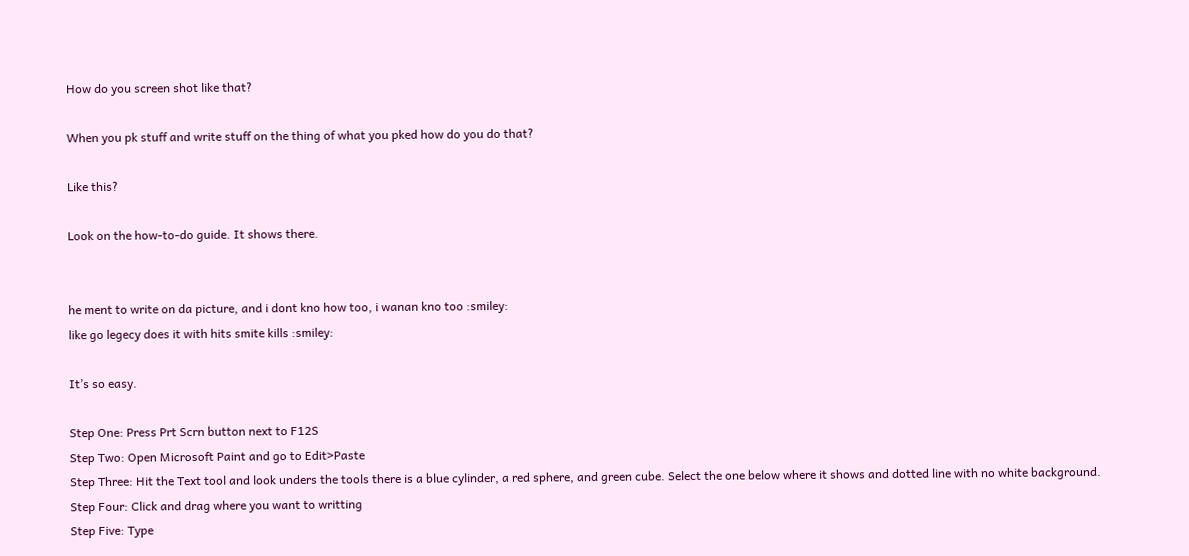How do you screen shot like that?

When you pk stuff and write stuff on the thing of what you pked how do you do that?

Like this?

Look on the how-to-do guide. It shows there.


he ment to write on da picture, and i dont kno how too, i wanan kno too :smiley:
like go legecy does it with hits smite kills :smiley:

It’s so easy.

Step One: Press Prt Scrn button next to F12S
Step Two: Open Microsoft Paint and go to Edit>Paste
Step Three: Hit the Text tool and look unders the tools there is a blue cylinder, a red sphere, and green cube. Select the one below where it shows and dotted line with no white background.
Step Four: Click and drag where you want to writting
Step Five: Type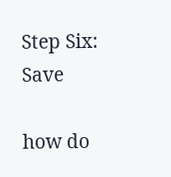Step Six: Save

how do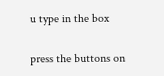u type in the box

press the buttons on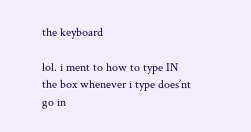the keyboard

lol. i ment to how to type IN the box whenever i type does’nt go in